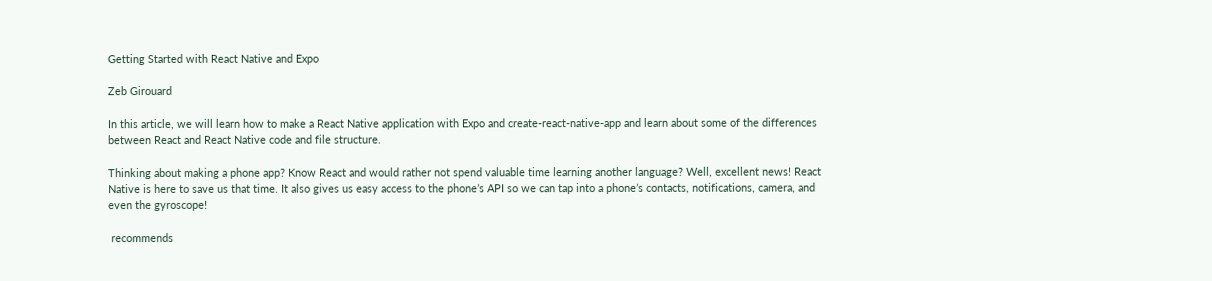Getting Started with React Native and Expo

Zeb Girouard

In this article, we will learn how to make a React Native application with Expo and create-react-native-app and learn about some of the differences between React and React Native code and file structure.

Thinking about making a phone app? Know React and would rather not spend valuable time learning another language? Well, excellent news! React Native is here to save us that time. It also gives us easy access to the phone’s API so we can tap into a phone’s contacts, notifications, camera, and even the gyroscope!

 recommends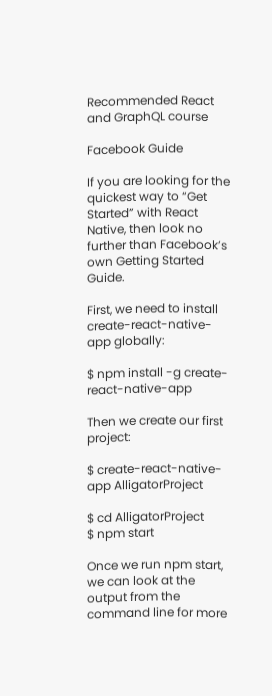Recommended React and GraphQL course

Facebook Guide

If you are looking for the quickest way to “Get Started” with React Native, then look no further than Facebook’s own Getting Started Guide.

First, we need to install create-react-native-app globally:

$ npm install -g create-react-native-app

Then we create our first project:

$ create-react-native-app AlligatorProject

$ cd AlligatorProject
$ npm start

Once we run npm start, we can look at the output from the command line for more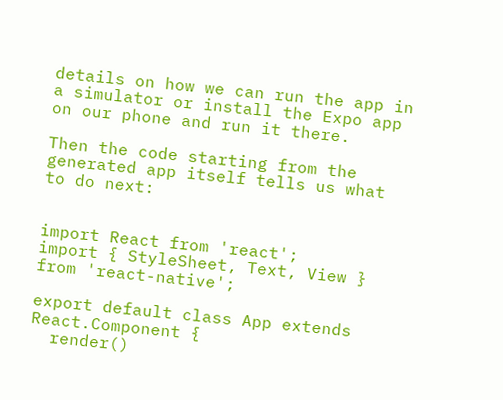details on how we can run the app in a simulator or install the Expo app on our phone and run it there.

Then the code starting from the generated app itself tells us what to do next:


import React from 'react';
import { StyleSheet, Text, View } from 'react-native';

export default class App extends React.Component {
  render()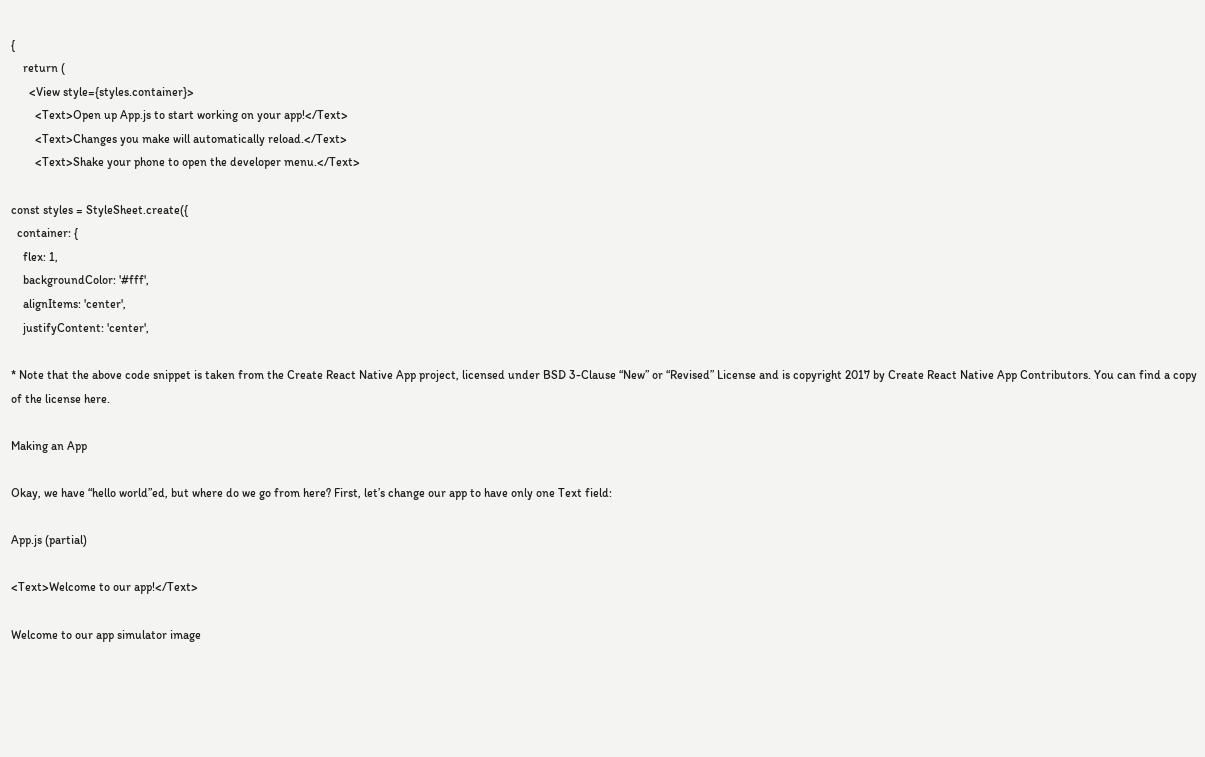{
    return (
      <View style={styles.container}>
        <Text>Open up App.js to start working on your app!</Text>
        <Text>Changes you make will automatically reload.</Text>
        <Text>Shake your phone to open the developer menu.</Text>

const styles = StyleSheet.create({
  container: {
    flex: 1,
    backgroundColor: '#fff',
    alignItems: 'center',
    justifyContent: 'center',

* Note that the above code snippet is taken from the Create React Native App project, licensed under BSD 3-Clause “New” or “Revised” License and is copyright 2017 by Create React Native App Contributors. You can find a copy of the license here.

Making an App

Okay, we have “hello world”ed, but where do we go from here? First, let’s change our app to have only one Text field:

App.js (partial)

<Text>Welcome to our app!</Text>

Welcome to our app simulator image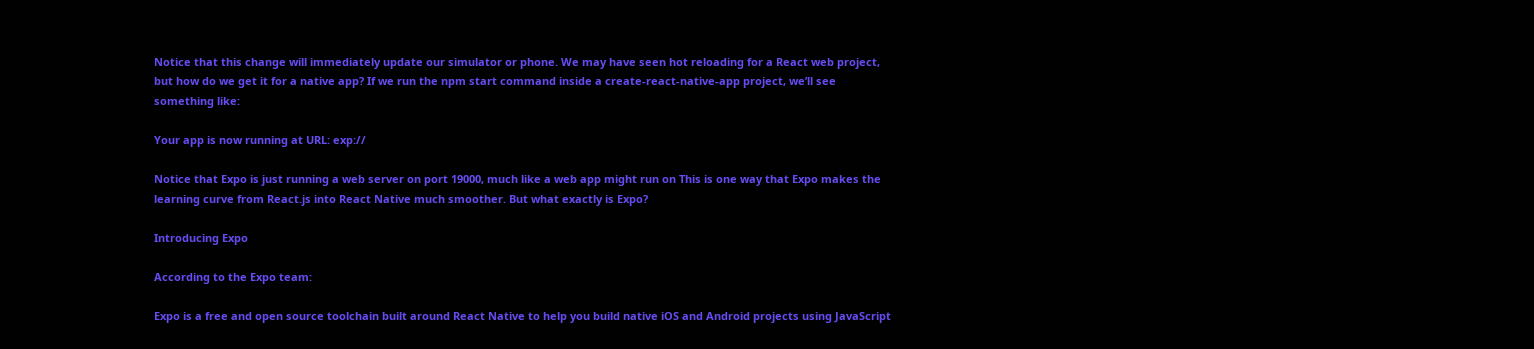Notice that this change will immediately update our simulator or phone. We may have seen hot reloading for a React web project, but how do we get it for a native app? If we run the npm start command inside a create-react-native-app project, we’ll see something like:

Your app is now running at URL: exp://

Notice that Expo is just running a web server on port 19000, much like a web app might run on This is one way that Expo makes the learning curve from React.js into React Native much smoother. But what exactly is Expo?

Introducing Expo

According to the Expo team:

Expo is a free and open source toolchain built around React Native to help you build native iOS and Android projects using JavaScript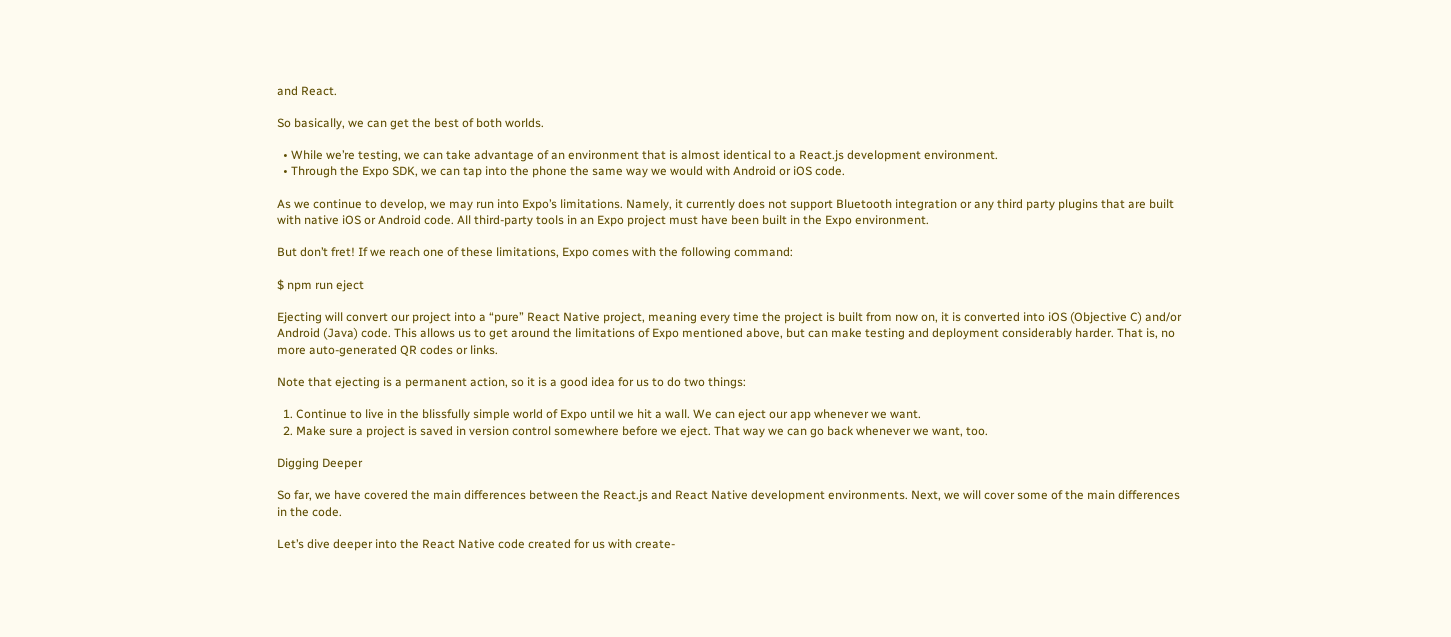and React.

So basically, we can get the best of both worlds.

  • While we’re testing, we can take advantage of an environment that is almost identical to a React.js development environment.
  • Through the Expo SDK, we can tap into the phone the same way we would with Android or iOS code.

As we continue to develop, we may run into Expo’s limitations. Namely, it currently does not support Bluetooth integration or any third party plugins that are built with native iOS or Android code. All third-party tools in an Expo project must have been built in the Expo environment.

But don’t fret! If we reach one of these limitations, Expo comes with the following command:

$ npm run eject

Ejecting will convert our project into a “pure” React Native project, meaning every time the project is built from now on, it is converted into iOS (Objective C) and/or Android (Java) code. This allows us to get around the limitations of Expo mentioned above, but can make testing and deployment considerably harder. That is, no more auto-generated QR codes or links.

Note that ejecting is a permanent action, so it is a good idea for us to do two things:

  1. Continue to live in the blissfully simple world of Expo until we hit a wall. We can eject our app whenever we want.
  2. Make sure a project is saved in version control somewhere before we eject. That way we can go back whenever we want, too.

Digging Deeper

So far, we have covered the main differences between the React.js and React Native development environments. Next, we will cover some of the main differences in the code.

Let’s dive deeper into the React Native code created for us with create-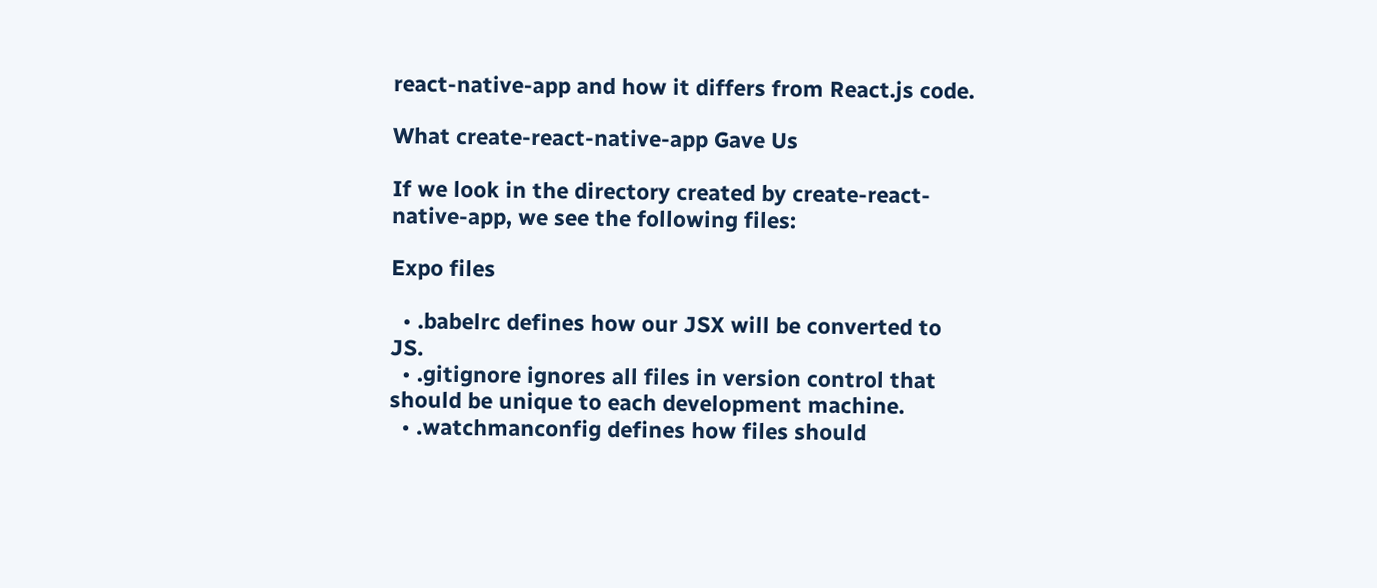react-native-app and how it differs from React.js code.

What create-react-native-app Gave Us

If we look in the directory created by create-react-native-app, we see the following files:

Expo files

  • .babelrc defines how our JSX will be converted to JS.
  • .gitignore ignores all files in version control that should be unique to each development machine.
  • .watchmanconfig defines how files should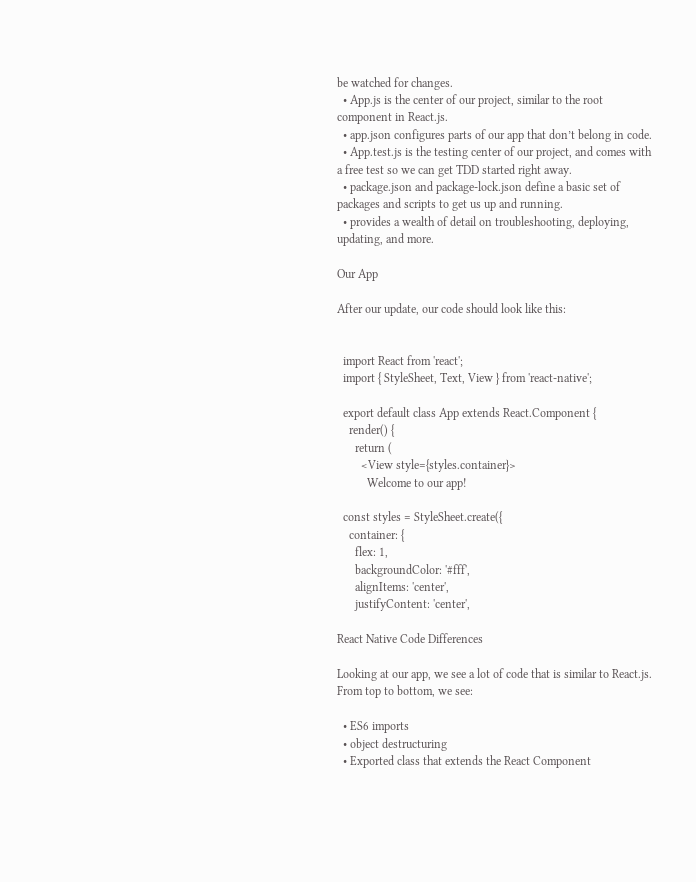be watched for changes.
  • App.js is the center of our project, similar to the root component in React.js.
  • app.json configures parts of our app that don’t belong in code.
  • App.test.js is the testing center of our project, and comes with a free test so we can get TDD started right away.
  • package.json and package-lock.json define a basic set of packages and scripts to get us up and running.
  • provides a wealth of detail on troubleshooting, deploying, updating, and more.

Our App

After our update, our code should look like this:


  import React from 'react';
  import { StyleSheet, Text, View } from 'react-native';

  export default class App extends React.Component {
    render() {
      return (
        <View style={styles.container}>
          Welcome to our app!

  const styles = StyleSheet.create({
    container: {
      flex: 1,
      backgroundColor: '#fff',
      alignItems: 'center',
      justifyContent: 'center',

React Native Code Differences

Looking at our app, we see a lot of code that is similar to React.js. From top to bottom, we see:

  • ES6 imports
  • object destructuring
  • Exported class that extends the React Component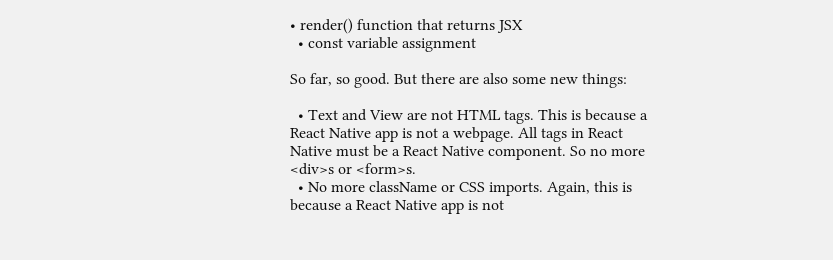• render() function that returns JSX
  • const variable assignment

So far, so good. But there are also some new things:

  • Text and View are not HTML tags. This is because a React Native app is not a webpage. All tags in React Native must be a React Native component. So no more <div>s or <form>s.
  • No more className or CSS imports. Again, this is because a React Native app is not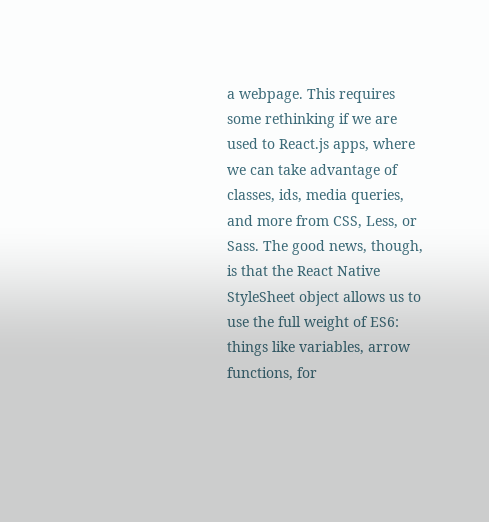a webpage. This requires some rethinking if we are used to React.js apps, where we can take advantage of classes, ids, media queries, and more from CSS, Less, or Sass. The good news, though, is that the React Native StyleSheet object allows us to use the full weight of ES6: things like variables, arrow functions, for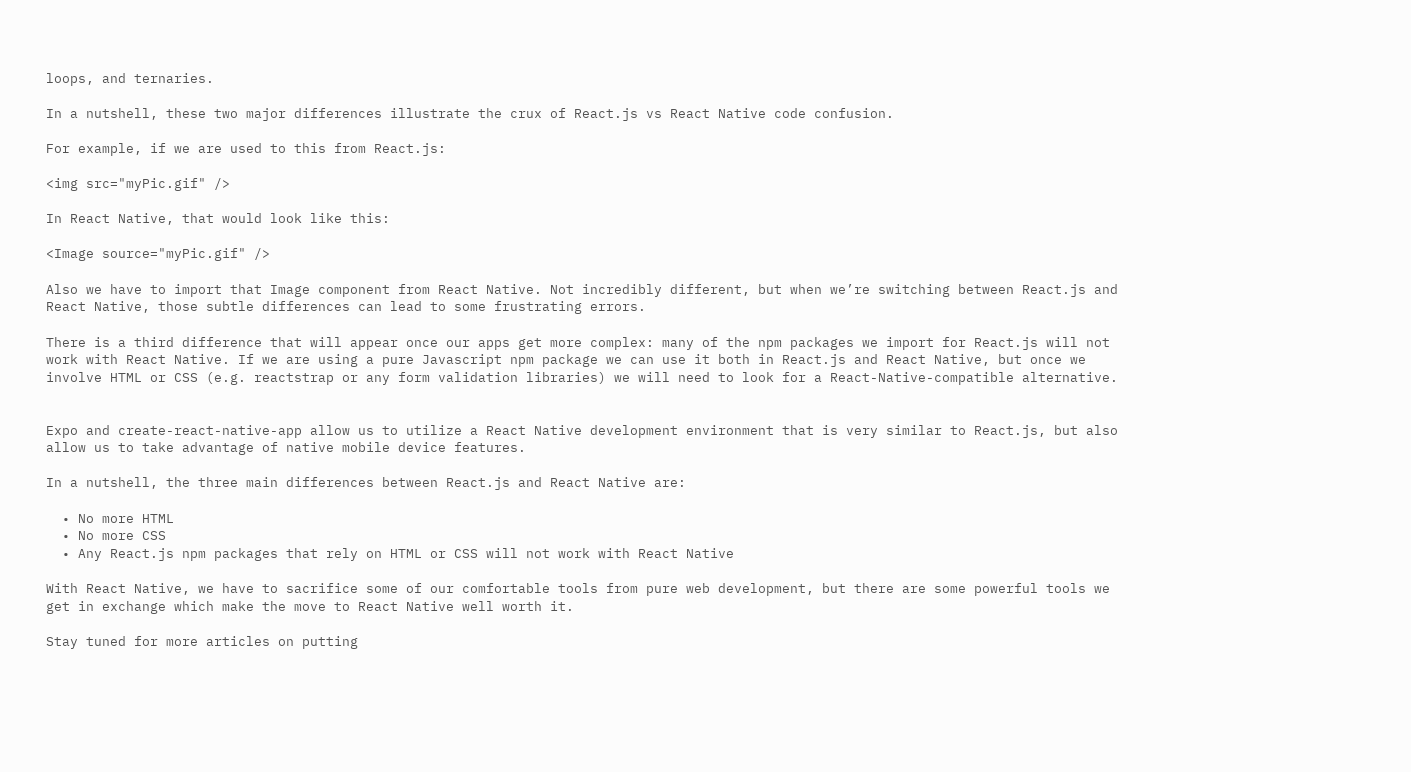loops, and ternaries.

In a nutshell, these two major differences illustrate the crux of React.js vs React Native code confusion.

For example, if we are used to this from React.js:

<img src="myPic.gif" />

In React Native, that would look like this:

<Image source="myPic.gif" />

Also we have to import that Image component from React Native. Not incredibly different, but when we’re switching between React.js and React Native, those subtle differences can lead to some frustrating errors.

There is a third difference that will appear once our apps get more complex: many of the npm packages we import for React.js will not work with React Native. If we are using a pure Javascript npm package we can use it both in React.js and React Native, but once we involve HTML or CSS (e.g. reactstrap or any form validation libraries) we will need to look for a React-Native-compatible alternative.


Expo and create-react-native-app allow us to utilize a React Native development environment that is very similar to React.js, but also allow us to take advantage of native mobile device features.

In a nutshell, the three main differences between React.js and React Native are:

  • No more HTML
  • No more CSS
  • Any React.js npm packages that rely on HTML or CSS will not work with React Native

With React Native, we have to sacrifice some of our comfortable tools from pure web development, but there are some powerful tools we get in exchange which make the move to React Native well worth it.

Stay tuned for more articles on putting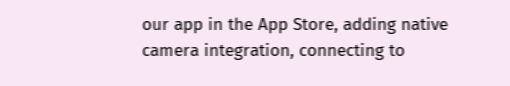our app in the App Store, adding native camera integration, connecting to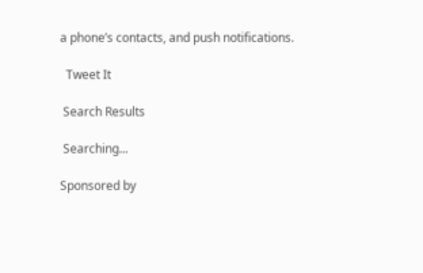a phone’s contacts, and push notifications.

  Tweet It

 Search Results

 Searching...

Sponsored by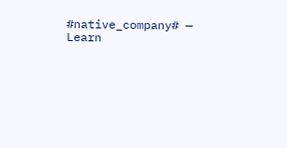#native_company# — Learn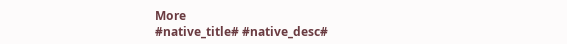More
#native_title# #native_desc#